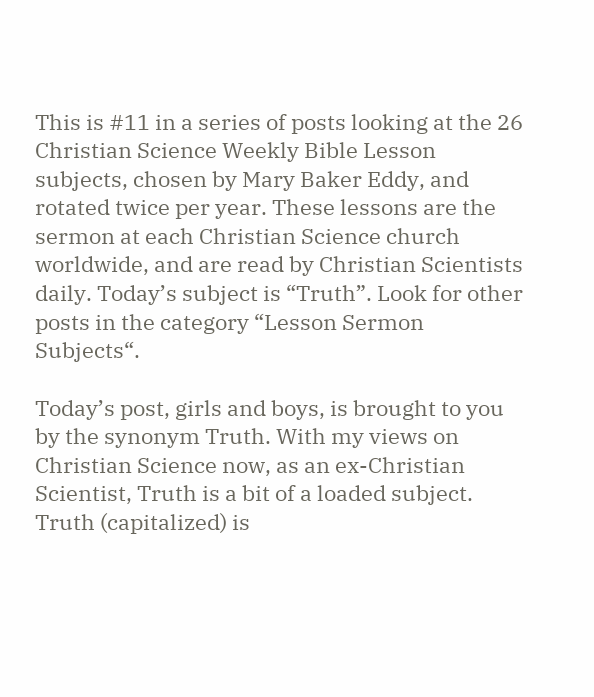This is #11 in a series of posts looking at the 26 Christian Science Weekly Bible Lesson subjects, chosen by Mary Baker Eddy, and rotated twice per year. These lessons are the sermon at each Christian Science church worldwide, and are read by Christian Scientists daily. Today’s subject is “Truth”. Look for other posts in the category “Lesson Sermon Subjects“.

Today’s post, girls and boys, is brought to you by the synonym Truth. With my views on Christian Science now, as an ex-Christian Scientist, Truth is a bit of a loaded subject. Truth (capitalized) is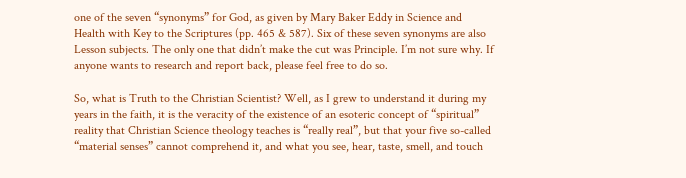one of the seven “synonyms” for God, as given by Mary Baker Eddy in Science and Health with Key to the Scriptures (pp. 465 & 587). Six of these seven synonyms are also Lesson subjects. The only one that didn’t make the cut was Principle. I’m not sure why. If anyone wants to research and report back, please feel free to do so.

So, what is Truth to the Christian Scientist? Well, as I grew to understand it during my years in the faith, it is the veracity of the existence of an esoteric concept of “spiritual” reality that Christian Science theology teaches is “really real”, but that your five so-called “material senses” cannot comprehend it, and what you see, hear, taste, smell, and touch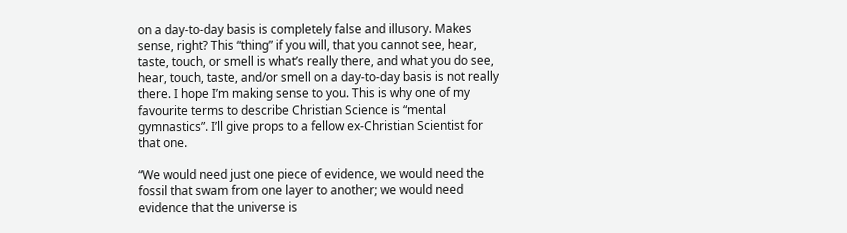on a day-to-day basis is completely false and illusory. Makes sense, right? This “thing” if you will, that you cannot see, hear, taste, touch, or smell is what’s really there, and what you do see, hear, touch, taste, and/or smell on a day-to-day basis is not really there. I hope I’m making sense to you. This is why one of my favourite terms to describe Christian Science is “mental gymnastics”. I’ll give props to a fellow ex-Christian Scientist for that one.

“We would need just one piece of evidence, we would need the fossil that swam from one layer to another; we would need evidence that the universe is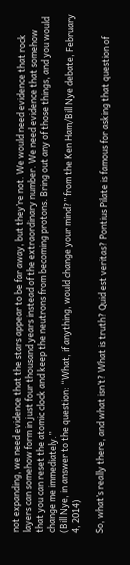not expanding, we need evidence that the stars appear to be far away, but they’re not. We would need evidence that rock layers can somehow form in just four thousand years instead of the extraordinary number. We need evidence that somehow that you can reset the atomic clock and keep the neutrons from becoming protons. Bring out any of those things, and you would change me immediately.”
(Bill Nye, in answer to the question: “What, if anything, would change your mind?” from the Ken Ham/Bill Nye debate, February 4, 2014)

So, what’s really there, and what isn’t? What is truth? Quid est veritas? Pontius Pilate is famous for asking that question of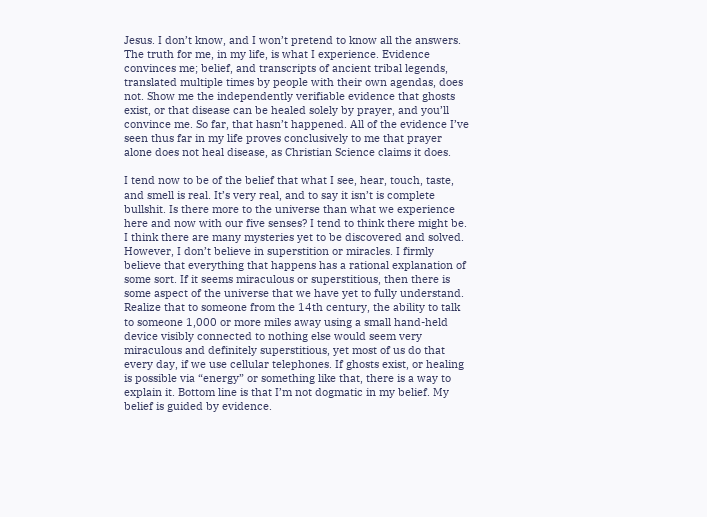Jesus. I don’t know, and I won’t pretend to know all the answers. The truth for me, in my life, is what I experience. Evidence convinces me; belief, and transcripts of ancient tribal legends, translated multiple times by people with their own agendas, does not. Show me the independently verifiable evidence that ghosts exist, or that disease can be healed solely by prayer, and you’ll convince me. So far, that hasn’t happened. All of the evidence I’ve seen thus far in my life proves conclusively to me that prayer alone does not heal disease, as Christian Science claims it does.

I tend now to be of the belief that what I see, hear, touch, taste, and smell is real. It’s very real, and to say it isn’t is complete bullshit. Is there more to the universe than what we experience here and now with our five senses? I tend to think there might be. I think there are many mysteries yet to be discovered and solved. However, I don’t believe in superstition or miracles. I firmly believe that everything that happens has a rational explanation of some sort. If it seems miraculous or superstitious, then there is some aspect of the universe that we have yet to fully understand. Realize that to someone from the 14th century, the ability to talk to someone 1,000 or more miles away using a small hand-held device visibly connected to nothing else would seem very miraculous and definitely superstitious, yet most of us do that every day, if we use cellular telephones. If ghosts exist, or healing is possible via “energy” or something like that, there is a way to explain it. Bottom line is that I’m not dogmatic in my belief. My belief is guided by evidence.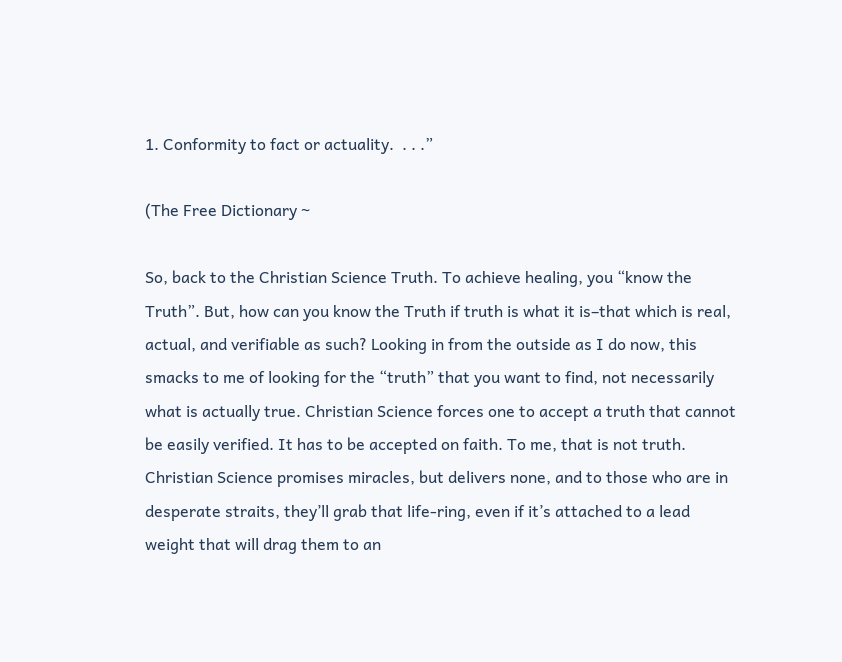1. Conformity to fact or actuality.  . . .”

(The Free Dictionary ~

So, back to the Christian Science Truth. To achieve healing, you “know the Truth”. But, how can you know the Truth if truth is what it is–that which is real, actual, and verifiable as such? Looking in from the outside as I do now, this smacks to me of looking for the “truth” that you want to find, not necessarily what is actually true. Christian Science forces one to accept a truth that cannot be easily verified. It has to be accepted on faith. To me, that is not truth. Christian Science promises miracles, but delivers none, and to those who are in desperate straits, they’ll grab that life-ring, even if it’s attached to a lead weight that will drag them to an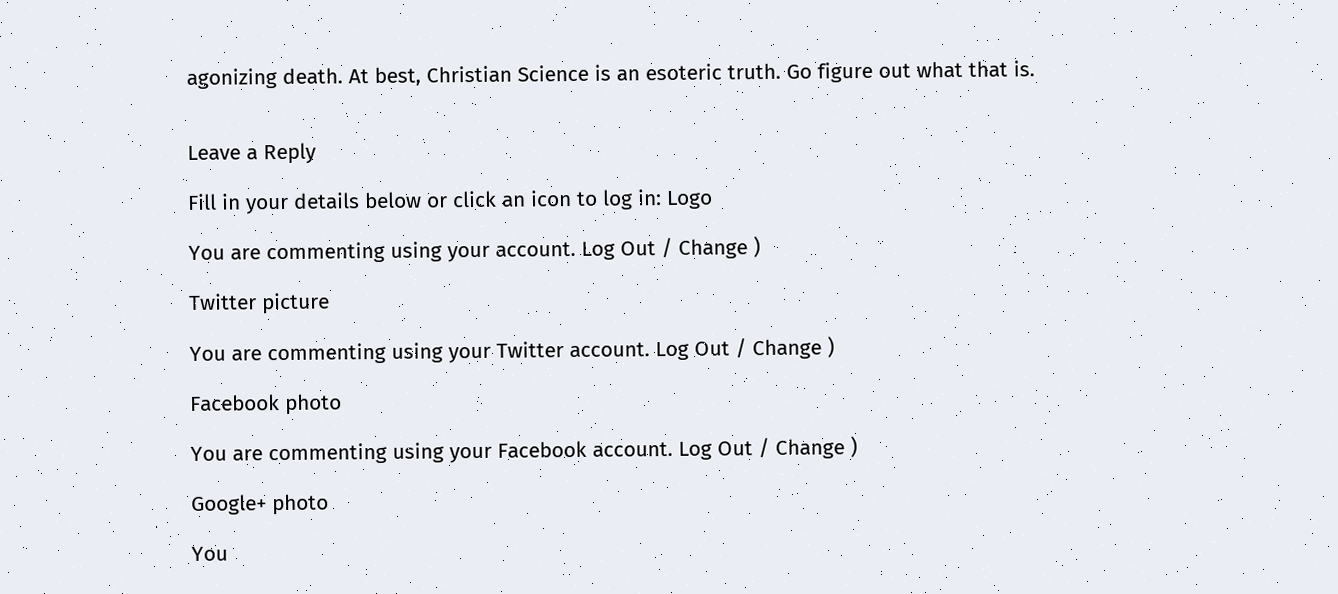agonizing death. At best, Christian Science is an esoteric truth. Go figure out what that is.


Leave a Reply

Fill in your details below or click an icon to log in: Logo

You are commenting using your account. Log Out / Change )

Twitter picture

You are commenting using your Twitter account. Log Out / Change )

Facebook photo

You are commenting using your Facebook account. Log Out / Change )

Google+ photo

You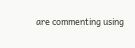are commenting using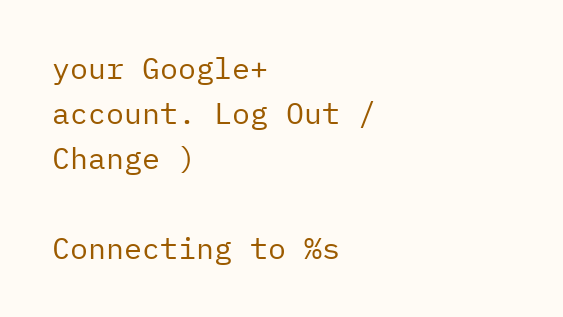your Google+ account. Log Out / Change )

Connecting to %s